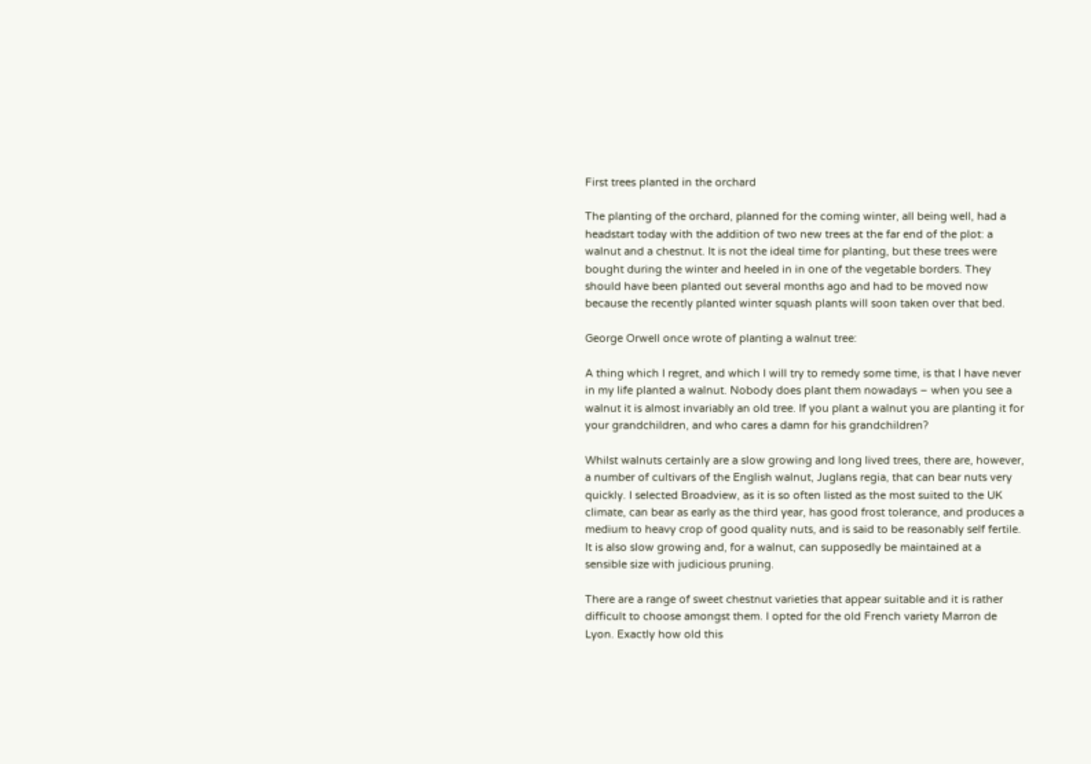First trees planted in the orchard

The planting of the orchard, planned for the coming winter, all being well, had a headstart today with the addition of two new trees at the far end of the plot: a walnut and a chestnut. It is not the ideal time for planting, but these trees were bought during the winter and heeled in in one of the vegetable borders. They should have been planted out several months ago and had to be moved now because the recently planted winter squash plants will soon taken over that bed.

George Orwell once wrote of planting a walnut tree:

A thing which I regret, and which I will try to remedy some time, is that I have never in my life planted a walnut. Nobody does plant them nowadays – when you see a walnut it is almost invariably an old tree. If you plant a walnut you are planting it for your grandchildren, and who cares a damn for his grandchildren?

Whilst walnuts certainly are a slow growing and long lived trees, there are, however, a number of cultivars of the English walnut, Juglans regia, that can bear nuts very quickly. I selected Broadview, as it is so often listed as the most suited to the UK climate, can bear as early as the third year, has good frost tolerance, and produces a medium to heavy crop of good quality nuts, and is said to be reasonably self fertile. It is also slow growing and, for a walnut, can supposedly be maintained at a sensible size with judicious pruning.

There are a range of sweet chestnut varieties that appear suitable and it is rather difficult to choose amongst them. I opted for the old French variety Marron de Lyon. Exactly how old this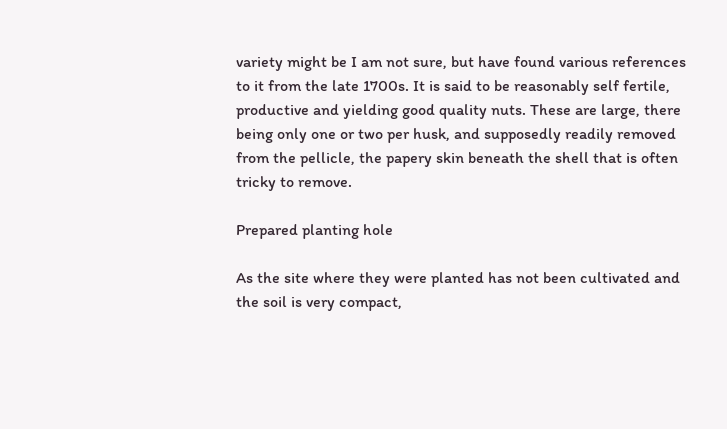variety might be I am not sure, but have found various references to it from the late 1700s. It is said to be reasonably self fertile, productive and yielding good quality nuts. These are large, there being only one or two per husk, and supposedly readily removed from the pellicle, the papery skin beneath the shell that is often tricky to remove.

Prepared planting hole

As the site where they were planted has not been cultivated and the soil is very compact,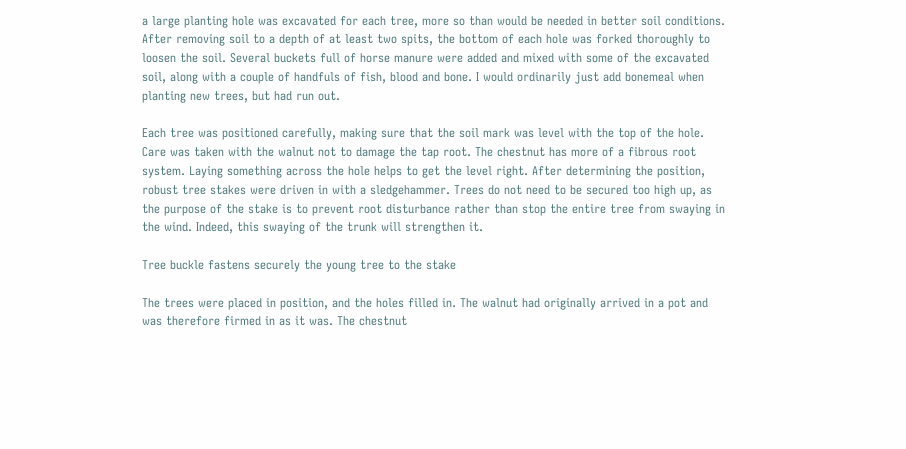a large planting hole was excavated for each tree, more so than would be needed in better soil conditions. After removing soil to a depth of at least two spits, the bottom of each hole was forked thoroughly to loosen the soil. Several buckets full of horse manure were added and mixed with some of the excavated soil, along with a couple of handfuls of fish, blood and bone. I would ordinarily just add bonemeal when planting new trees, but had run out.

Each tree was positioned carefully, making sure that the soil mark was level with the top of the hole. Care was taken with the walnut not to damage the tap root. The chestnut has more of a fibrous root system. Laying something across the hole helps to get the level right. After determining the position, robust tree stakes were driven in with a sledgehammer. Trees do not need to be secured too high up, as the purpose of the stake is to prevent root disturbance rather than stop the entire tree from swaying in the wind. Indeed, this swaying of the trunk will strengthen it.

Tree buckle fastens securely the young tree to the stake

The trees were placed in position, and the holes filled in. The walnut had originally arrived in a pot and was therefore firmed in as it was. The chestnut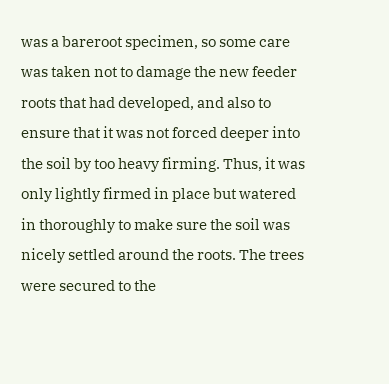was a bareroot specimen, so some care was taken not to damage the new feeder roots that had developed, and also to ensure that it was not forced deeper into the soil by too heavy firming. Thus, it was only lightly firmed in place but watered in thoroughly to make sure the soil was nicely settled around the roots. The trees were secured to the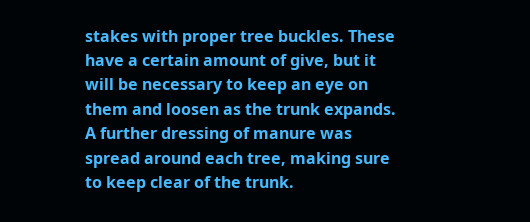stakes with proper tree buckles. These have a certain amount of give, but it will be necessary to keep an eye on them and loosen as the trunk expands. A further dressing of manure was spread around each tree, making sure to keep clear of the trunk.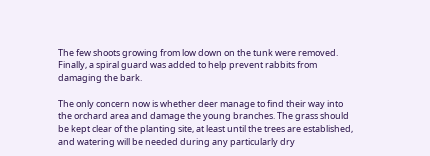The few shoots growing from low down on the tunk were removed. Finally, a spiral guard was added to help prevent rabbits from damaging the bark.

The only concern now is whether deer manage to find their way into the orchard area and damage the young branches. The grass should be kept clear of the planting site, at least until the trees are established, and watering will be needed during any particularly dry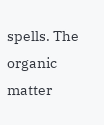spells. The organic matter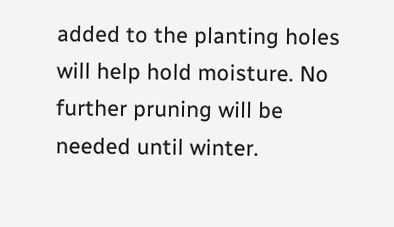added to the planting holes will help hold moisture. No further pruning will be needed until winter.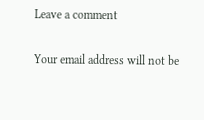Leave a comment

Your email address will not be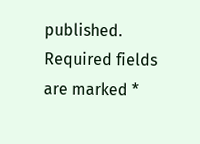published. Required fields are marked *